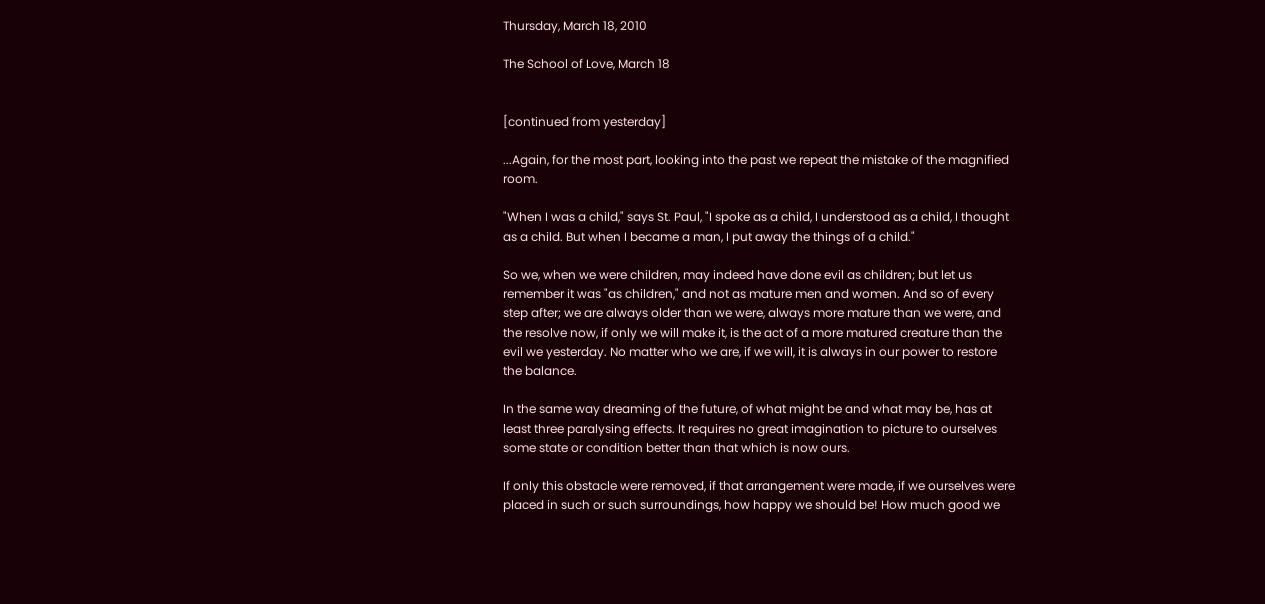Thursday, March 18, 2010

The School of Love, March 18


[continued from yesterday]

...Again, for the most part, looking into the past we repeat the mistake of the magnified room.

"When I was a child," says St. Paul, "I spoke as a child, I understood as a child, I thought as a child. But when I became a man, I put away the things of a child."

So we, when we were children, may indeed have done evil as children; but let us remember it was "as children," and not as mature men and women. And so of every step after; we are always older than we were, always more mature than we were, and the resolve now, if only we will make it, is the act of a more matured creature than the evil we yesterday. No matter who we are, if we will, it is always in our power to restore the balance.

In the same way dreaming of the future, of what might be and what may be, has at least three paralysing effects. It requires no great imagination to picture to ourselves some state or condition better than that which is now ours.

If only this obstacle were removed, if that arrangement were made, if we ourselves were placed in such or such surroundings, how happy we should be! How much good we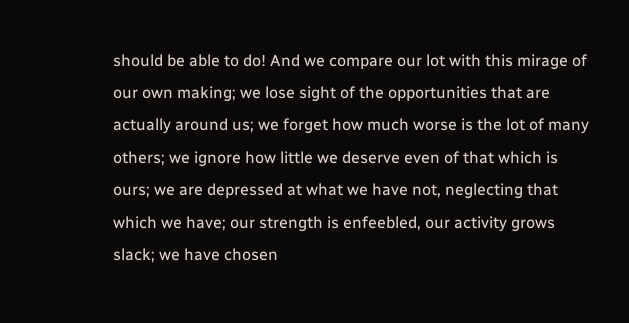should be able to do! And we compare our lot with this mirage of our own making; we lose sight of the opportunities that are actually around us; we forget how much worse is the lot of many others; we ignore how little we deserve even of that which is ours; we are depressed at what we have not, neglecting that which we have; our strength is enfeebled, our activity grows slack; we have chosen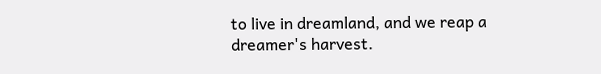to live in dreamland, and we reap a dreamer's harvest.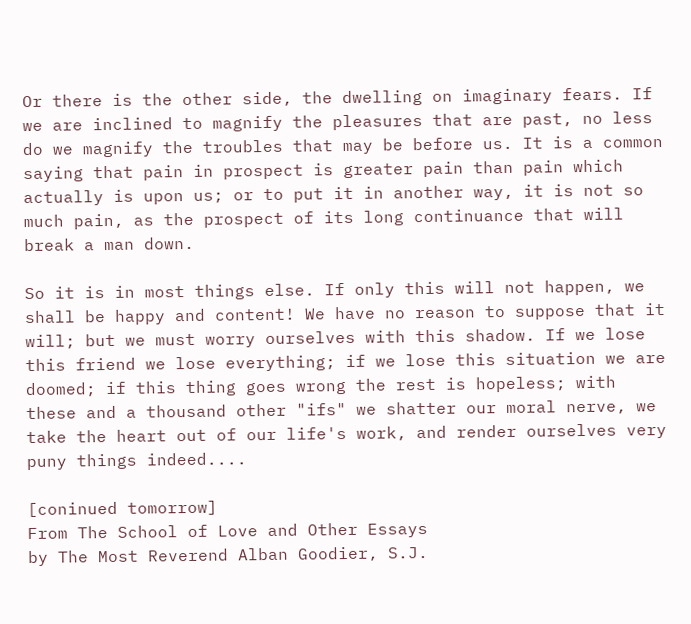Or there is the other side, the dwelling on imaginary fears. If we are inclined to magnify the pleasures that are past, no less do we magnify the troubles that may be before us. It is a common saying that pain in prospect is greater pain than pain which actually is upon us; or to put it in another way, it is not so much pain, as the prospect of its long continuance that will break a man down.

So it is in most things else. If only this will not happen, we shall be happy and content! We have no reason to suppose that it will; but we must worry ourselves with this shadow. If we lose this friend we lose everything; if we lose this situation we are doomed; if this thing goes wrong the rest is hopeless; with these and a thousand other "ifs" we shatter our moral nerve, we take the heart out of our life's work, and render ourselves very puny things indeed....

[coninued tomorrow]
From The School of Love and Other Essays
by The Most Reverend Alban Goodier, S.J.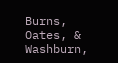Burns, Oates, & Washburn,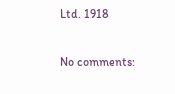Ltd. 1918

No comments: